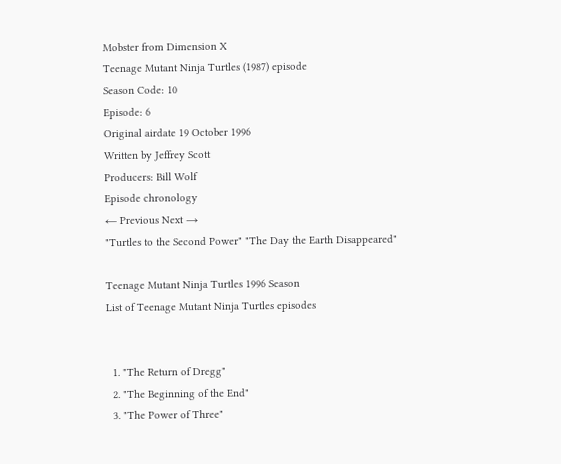Mobster from Dimension X
Teenage Mutant Ninja Turtles (1987) episode
Season Code: 10
Episode: 6
Original airdate 19 October 1996
Written by Jeffrey Scott
Producers: Bill Wolf
Episode chronology
← Previous Next →
"Turtles to the Second Power" "The Day the Earth Disappeared"

Teenage Mutant Ninja Turtles 1996 Season
List of Teenage Mutant Ninja Turtles episodes


  1. "The Return of Dregg"
  2. "The Beginning of the End"
  3. "The Power of Three"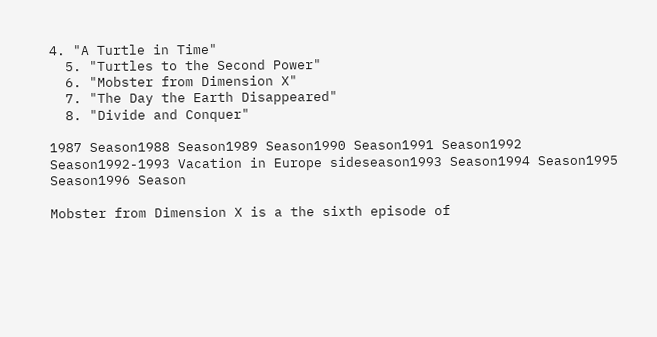4. "A Turtle in Time"
  5. "Turtles to the Second Power"
  6. "Mobster from Dimension X"
  7. "The Day the Earth Disappeared"
  8. "Divide and Conquer"

1987 Season1988 Season1989 Season1990 Season1991 Season1992 Season1992-1993 Vacation in Europe sideseason1993 Season1994 Season1995 Season1996 Season

Mobster from Dimension X is a the sixth episode of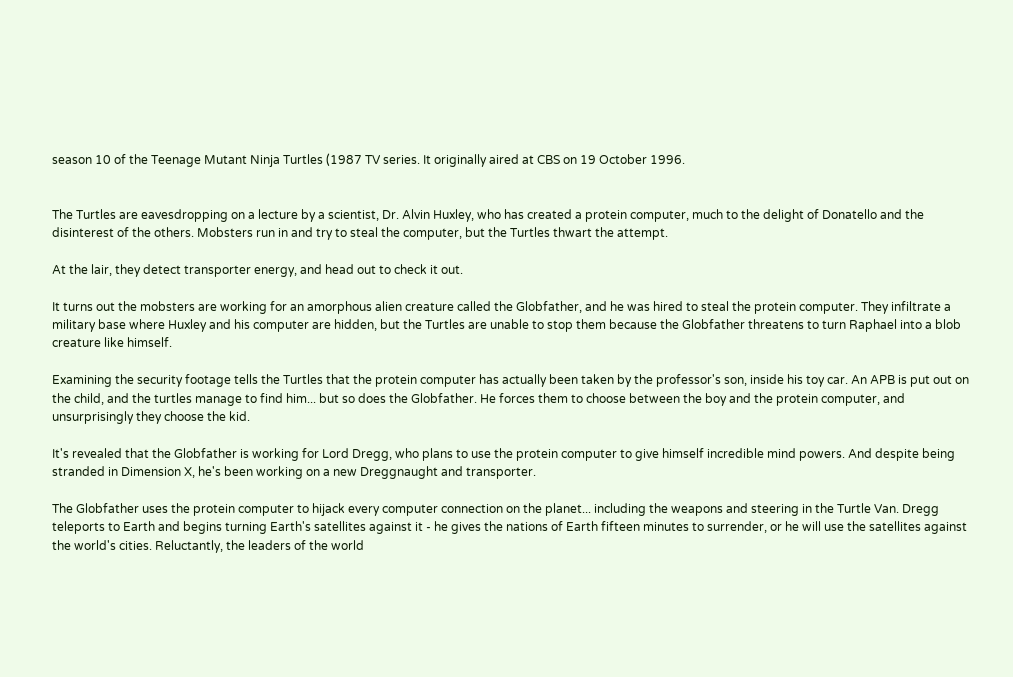season 10 of the Teenage Mutant Ninja Turtles (1987 TV series. It originally aired at CBS on 19 October 1996.


The Turtles are eavesdropping on a lecture by a scientist, Dr. Alvin Huxley, who has created a protein computer, much to the delight of Donatello and the disinterest of the others. Mobsters run in and try to steal the computer, but the Turtles thwart the attempt.

At the lair, they detect transporter energy, and head out to check it out.

It turns out the mobsters are working for an amorphous alien creature called the Globfather, and he was hired to steal the protein computer. They infiltrate a military base where Huxley and his computer are hidden, but the Turtles are unable to stop them because the Globfather threatens to turn Raphael into a blob creature like himself.

Examining the security footage tells the Turtles that the protein computer has actually been taken by the professor's son, inside his toy car. An APB is put out on the child, and the turtles manage to find him... but so does the Globfather. He forces them to choose between the boy and the protein computer, and unsurprisingly they choose the kid.

It's revealed that the Globfather is working for Lord Dregg, who plans to use the protein computer to give himself incredible mind powers. And despite being stranded in Dimension X, he's been working on a new Dreggnaught and transporter.

The Globfather uses the protein computer to hijack every computer connection on the planet... including the weapons and steering in the Turtle Van. Dregg teleports to Earth and begins turning Earth's satellites against it - he gives the nations of Earth fifteen minutes to surrender, or he will use the satellites against the world's cities. Reluctantly, the leaders of the world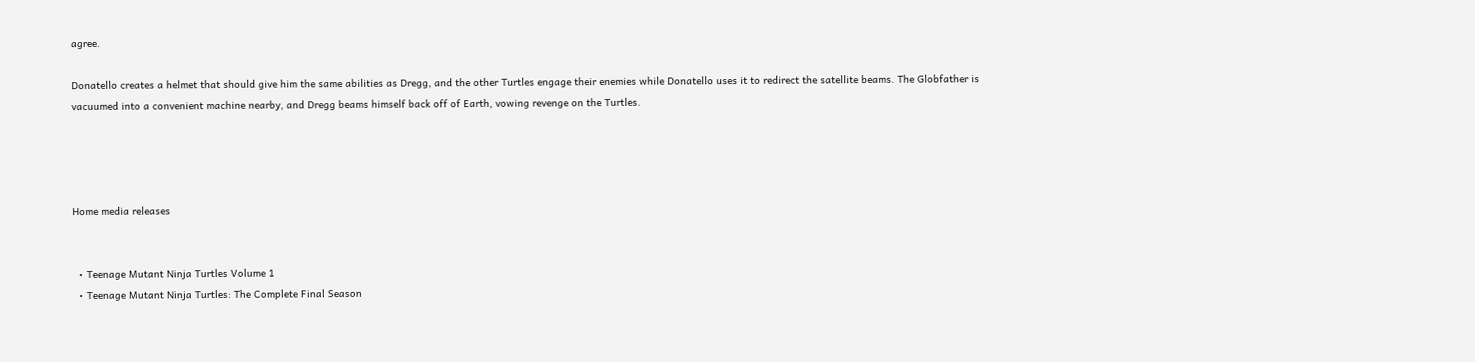agree.

Donatello creates a helmet that should give him the same abilities as Dregg, and the other Turtles engage their enemies while Donatello uses it to redirect the satellite beams. The Globfather is vacuumed into a convenient machine nearby, and Dregg beams himself back off of Earth, vowing revenge on the Turtles.




Home media releases


  • Teenage Mutant Ninja Turtles Volume 1
  • Teenage Mutant Ninja Turtles: The Complete Final Season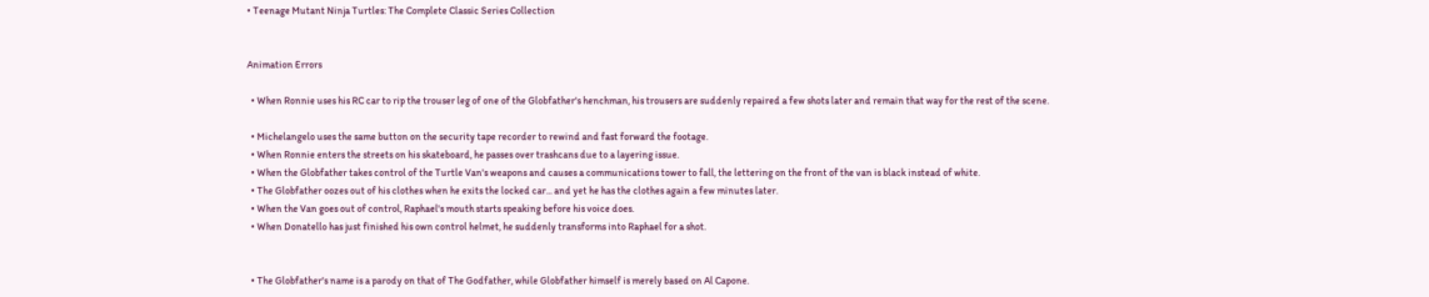• Teenage Mutant Ninja Turtles: The Complete Classic Series Collection


Animation Errors

  • When Ronnie uses his RC car to rip the trouser leg of one of the Globfather's henchman, his trousers are suddenly repaired a few shots later and remain that way for the rest of the scene.

  • Michelangelo uses the same button on the security tape recorder to rewind and fast forward the footage.
  • When Ronnie enters the streets on his skateboard, he passes over trashcans due to a layering issue.
  • When the Globfather takes control of the Turtle Van's weapons and causes a communications tower to fall, the lettering on the front of the van is black instead of white.
  • The Globfather oozes out of his clothes when he exits the locked car... and yet he has the clothes again a few minutes later.
  • When the Van goes out of control, Raphael's mouth starts speaking before his voice does.
  • When Donatello has just finished his own control helmet, he suddenly transforms into Raphael for a shot.


  • The Globfather's name is a parody on that of The Godfather, while Globfather himself is merely based on Al Capone.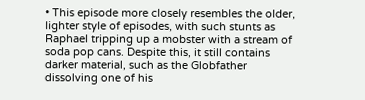• This episode more closely resembles the older, lighter style of episodes, with such stunts as Raphael tripping up a mobster with a stream of soda pop cans. Despite this, it still contains darker material, such as the Globfather dissolving one of his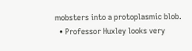mobsters into a protoplasmic blob.
  • Professor Huxley looks very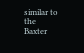similar to the Baxter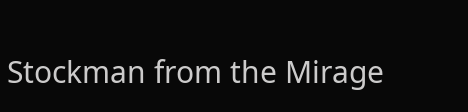Stockman from the Mirage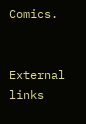Comics.


External links